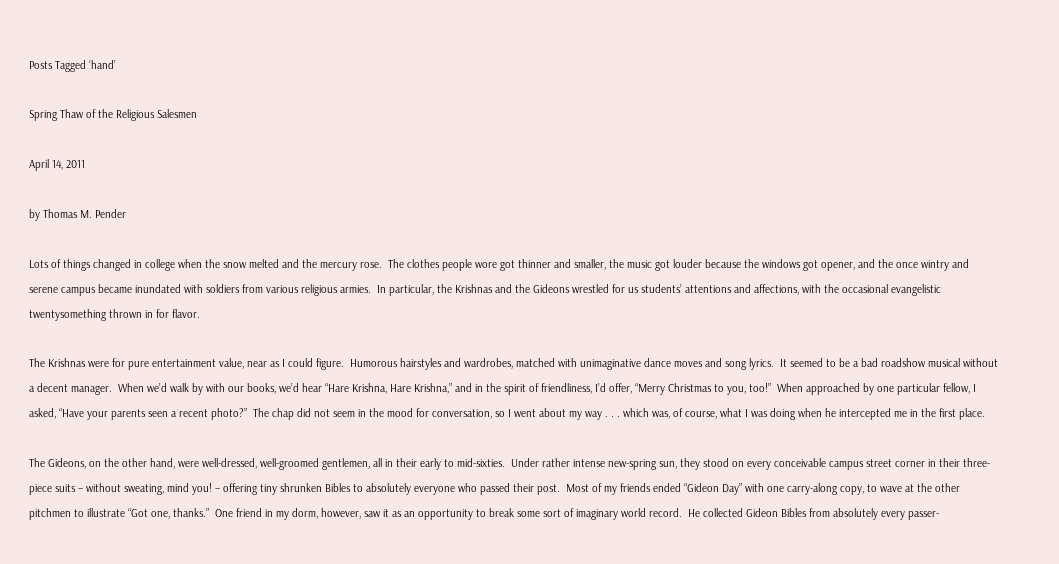Posts Tagged ‘hand’

Spring Thaw of the Religious Salesmen

April 14, 2011

by Thomas M. Pender

Lots of things changed in college when the snow melted and the mercury rose.  The clothes people wore got thinner and smaller, the music got louder because the windows got opener, and the once wintry and serene campus became inundated with soldiers from various religious armies.  In particular, the Krishnas and the Gideons wrestled for us students’ attentions and affections, with the occasional evangelistic twentysomething thrown in for flavor.

The Krishnas were for pure entertainment value, near as I could figure.  Humorous hairstyles and wardrobes, matched with unimaginative dance moves and song lyrics.  It seemed to be a bad roadshow musical without a decent manager.  When we’d walk by with our books, we’d hear “Hare Krishna, Hare Krishna,” and in the spirit of friendliness, I’d offer, “Merry Christmas to you, too!”  When approached by one particular fellow, I asked, “Have your parents seen a recent photo?”  The chap did not seem in the mood for conversation, so I went about my way . . . which was, of course, what I was doing when he intercepted me in the first place.

The Gideons, on the other hand, were well-dressed, well-groomed gentlemen, all in their early to mid-sixties.  Under rather intense new-spring sun, they stood on every conceivable campus street corner in their three-piece suits – without sweating, mind you! – offering tiny shrunken Bibles to absolutely everyone who passed their post.  Most of my friends ended “Gideon Day” with one carry-along copy, to wave at the other pitchmen to illustrate “Got one, thanks.”  One friend in my dorm, however, saw it as an opportunity to break some sort of imaginary world record.  He collected Gideon Bibles from absolutely every passer-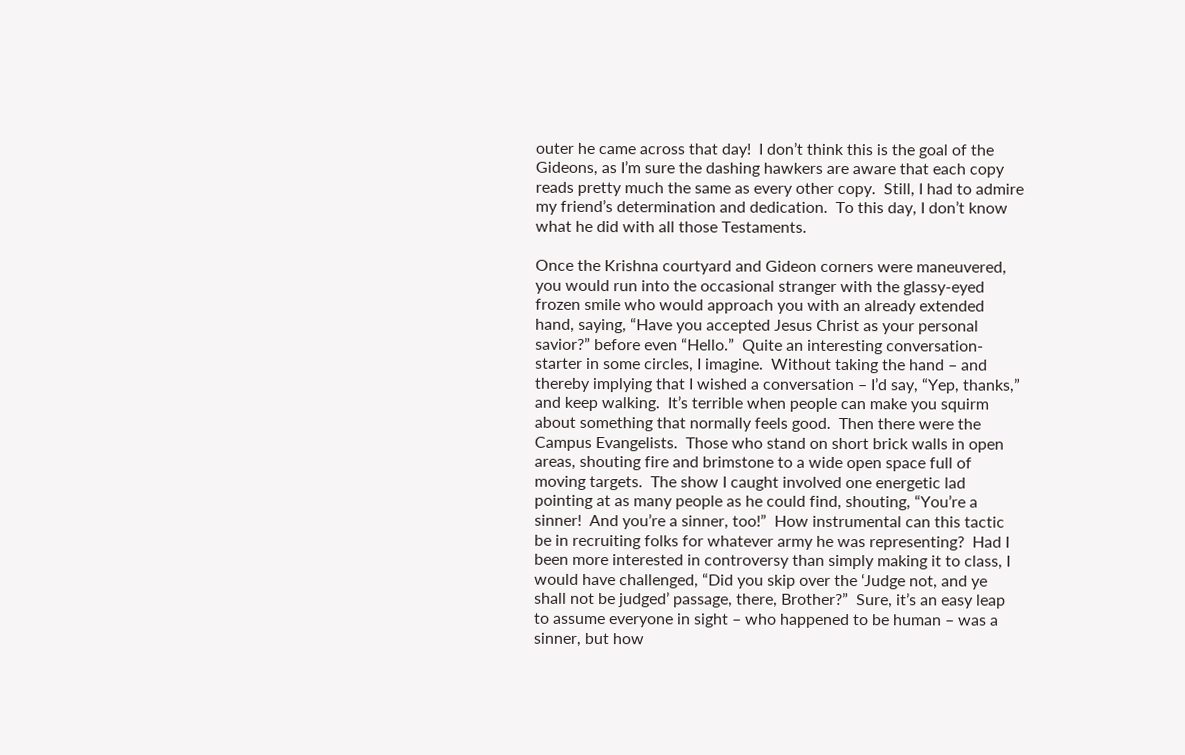outer he came across that day!  I don’t think this is the goal of the Gideons, as I’m sure the dashing hawkers are aware that each copy reads pretty much the same as every other copy.  Still, I had to admire my friend’s determination and dedication.  To this day, I don’t know what he did with all those Testaments.

Once the Krishna courtyard and Gideon corners were maneuvered, you would run into the occasional stranger with the glassy-eyed frozen smile who would approach you with an already extended hand, saying, “Have you accepted Jesus Christ as your personal savior?” before even “Hello.”  Quite an interesting conversation-starter in some circles, I imagine.  Without taking the hand – and thereby implying that I wished a conversation – I’d say, “Yep, thanks,” and keep walking.  It’s terrible when people can make you squirm about something that normally feels good.  Then there were the Campus Evangelists.  Those who stand on short brick walls in open areas, shouting fire and brimstone to a wide open space full of moving targets.  The show I caught involved one energetic lad pointing at as many people as he could find, shouting, “You’re a sinner!  And you’re a sinner, too!”  How instrumental can this tactic be in recruiting folks for whatever army he was representing?  Had I been more interested in controversy than simply making it to class, I would have challenged, “Did you skip over the ‘Judge not, and ye shall not be judged’ passage, there, Brother?”  Sure, it’s an easy leap to assume everyone in sight – who happened to be human – was a sinner, but how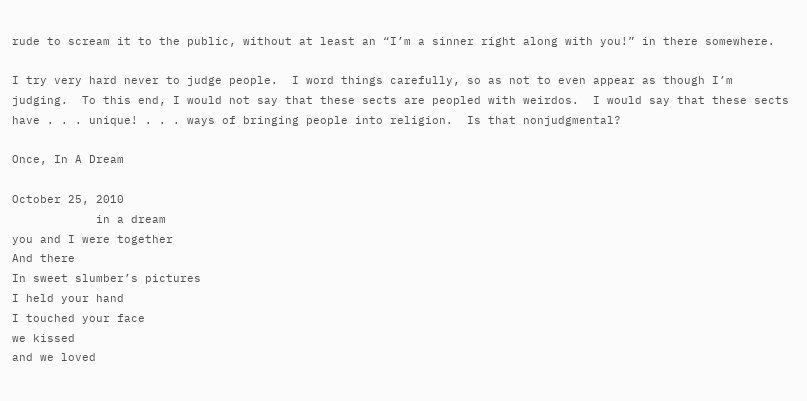rude to scream it to the public, without at least an “I’m a sinner right along with you!” in there somewhere.

I try very hard never to judge people.  I word things carefully, so as not to even appear as though I’m judging.  To this end, I would not say that these sects are peopled with weirdos.  I would say that these sects have . . . unique! . . . ways of bringing people into religion.  Is that nonjudgmental?

Once, In A Dream

October 25, 2010
            in a dream
you and I were together
And there
In sweet slumber’s pictures
I held your hand
I touched your face
we kissed
and we loved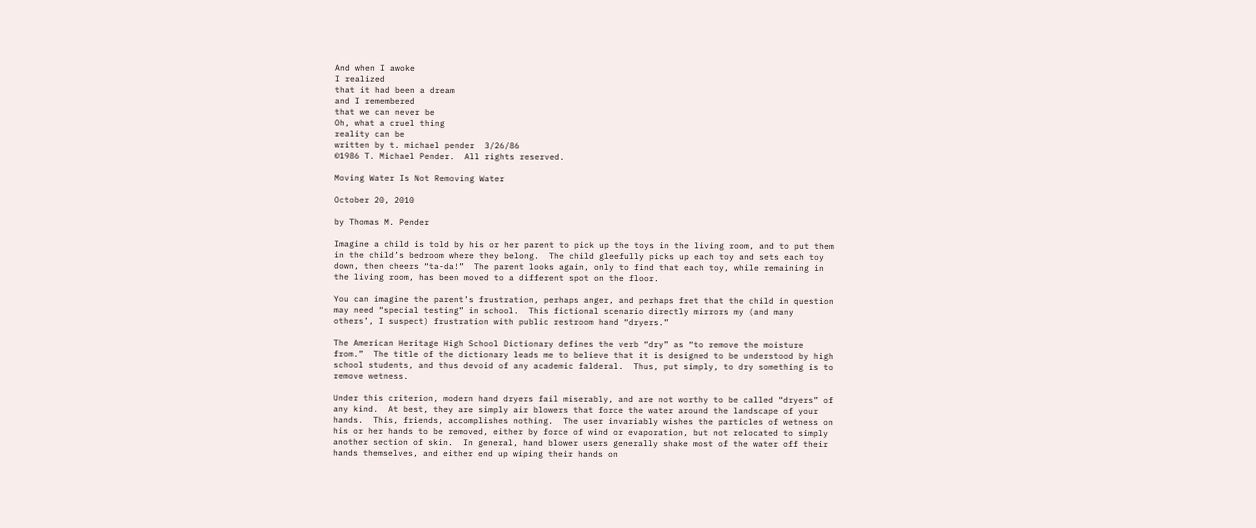And when I awoke
I realized
that it had been a dream
and I remembered
that we can never be
Oh, what a cruel thing
reality can be
written by t. michael pender  3/26/86
©1986 T. Michael Pender.  All rights reserved.

Moving Water Is Not Removing Water

October 20, 2010

by Thomas M. Pender

Imagine a child is told by his or her parent to pick up the toys in the living room, and to put them in the child’s bedroom where they belong.  The child gleefully picks up each toy and sets each toy down, then cheers “ta-da!”  The parent looks again, only to find that each toy, while remaining in the living room, has been moved to a different spot on the floor.

You can imagine the parent’s frustration, perhaps anger, and perhaps fret that the child in question may need “special testing” in school.  This fictional scenario directly mirrors my (and many others’, I suspect) frustration with public restroom hand “dryers.”

The American Heritage High School Dictionary defines the verb “dry” as “to remove the moisture from.”  The title of the dictionary leads me to believe that it is designed to be understood by high school students, and thus devoid of any academic falderal.  Thus, put simply, to dry something is to remove wetness.

Under this criterion, modern hand dryers fail miserably, and are not worthy to be called “dryers” of any kind.  At best, they are simply air blowers that force the water around the landscape of your hands.  This, friends, accomplishes nothing.  The user invariably wishes the particles of wetness on his or her hands to be removed, either by force of wind or evaporation, but not relocated to simply another section of skin.  In general, hand blower users generally shake most of the water off their hands themselves, and either end up wiping their hands on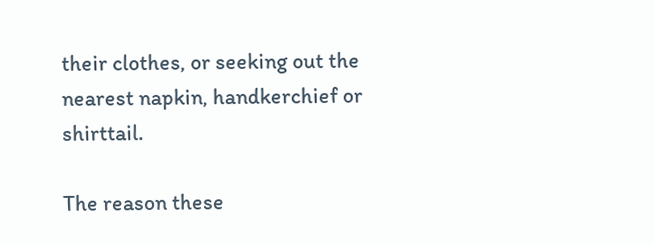their clothes, or seeking out the nearest napkin, handkerchief or shirttail.

The reason these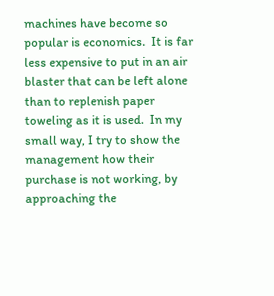machines have become so popular is economics.  It is far less expensive to put in an air blaster that can be left alone than to replenish paper toweling as it is used.  In my small way, I try to show the management how their purchase is not working, by approaching the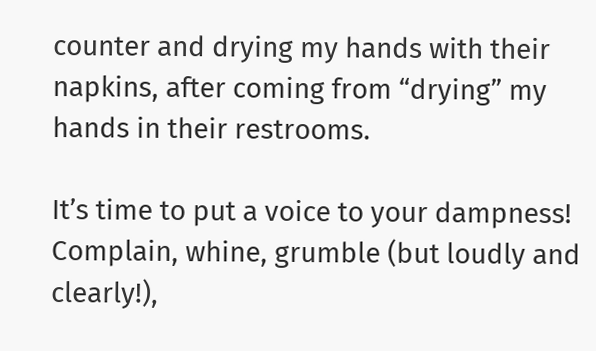counter and drying my hands with their napkins, after coming from “drying” my hands in their restrooms.

It’s time to put a voice to your dampness!  Complain, whine, grumble (but loudly and clearly!),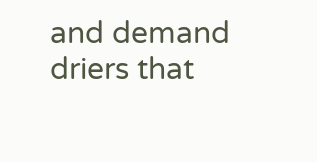and demand driers that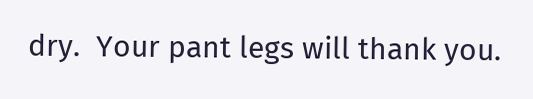dry.  Your pant legs will thank you.